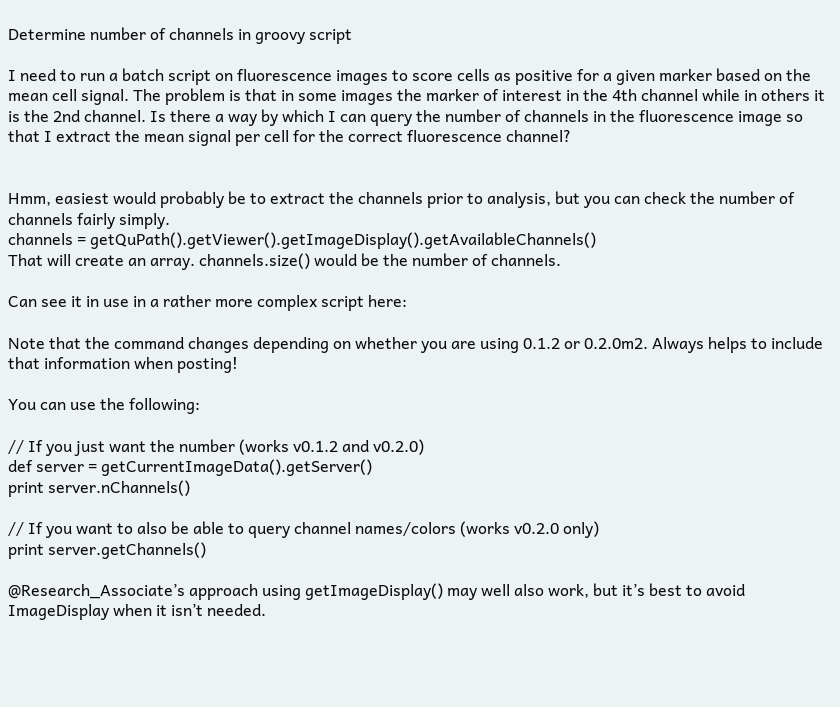Determine number of channels in groovy script

I need to run a batch script on fluorescence images to score cells as positive for a given marker based on the mean cell signal. The problem is that in some images the marker of interest in the 4th channel while in others it is the 2nd channel. Is there a way by which I can query the number of channels in the fluorescence image so that I extract the mean signal per cell for the correct fluorescence channel?


Hmm, easiest would probably be to extract the channels prior to analysis, but you can check the number of channels fairly simply.
channels = getQuPath().getViewer().getImageDisplay().getAvailableChannels()
That will create an array. channels.size() would be the number of channels.

Can see it in use in a rather more complex script here:

Note that the command changes depending on whether you are using 0.1.2 or 0.2.0m2. Always helps to include that information when posting!

You can use the following:

// If you just want the number (works v0.1.2 and v0.2.0)
def server = getCurrentImageData().getServer()
print server.nChannels()

// If you want to also be able to query channel names/colors (works v0.2.0 only)
print server.getChannels()

@Research_Associate’s approach using getImageDisplay() may well also work, but it’s best to avoid ImageDisplay when it isn’t needed.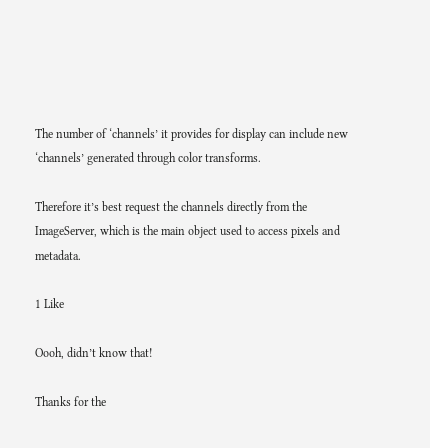The number of ‘channels’ it provides for display can include new ‘channels’ generated through color transforms.

Therefore it’s best request the channels directly from the ImageServer, which is the main object used to access pixels and metadata.

1 Like

Oooh, didn’t know that!

Thanks for the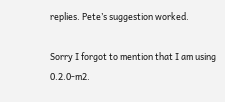replies. Pete’s suggestion worked.

Sorry I forgot to mention that I am using 0.2.0-m2.